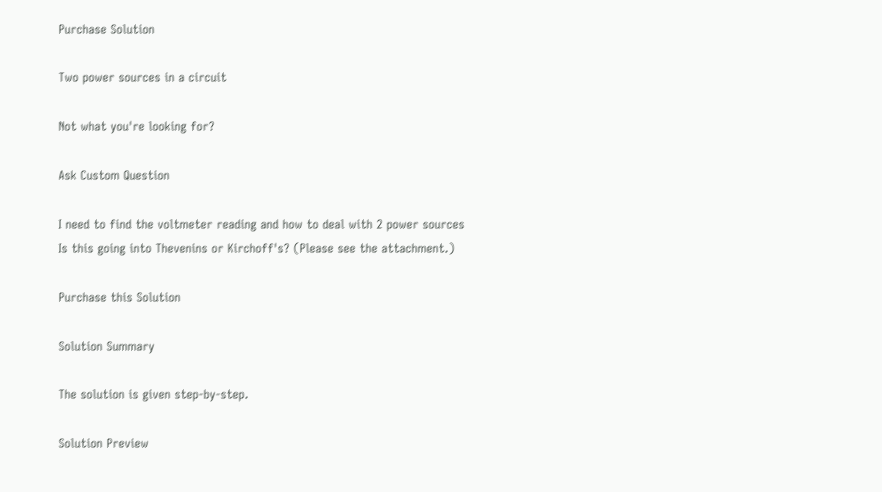Purchase Solution

Two power sources in a circuit

Not what you're looking for?

Ask Custom Question

I need to find the voltmeter reading and how to deal with 2 power sources
Is this going into Thevenins or Kirchoff's? (Please see the attachment.)

Purchase this Solution

Solution Summary

The solution is given step-by-step.

Solution Preview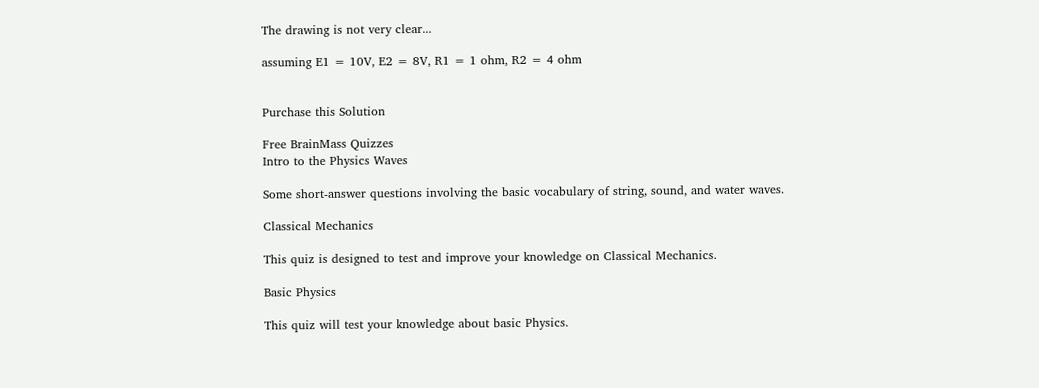The drawing is not very clear...

assuming E1 = 10V, E2 = 8V, R1 = 1 ohm, R2 = 4 ohm


Purchase this Solution

Free BrainMass Quizzes
Intro to the Physics Waves

Some short-answer questions involving the basic vocabulary of string, sound, and water waves.

Classical Mechanics

This quiz is designed to test and improve your knowledge on Classical Mechanics.

Basic Physics

This quiz will test your knowledge about basic Physics.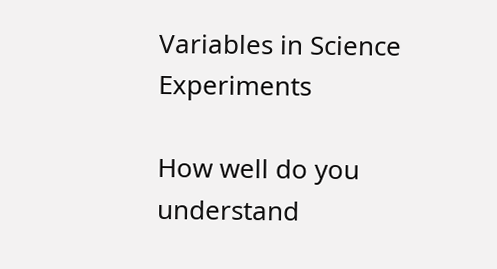Variables in Science Experiments

How well do you understand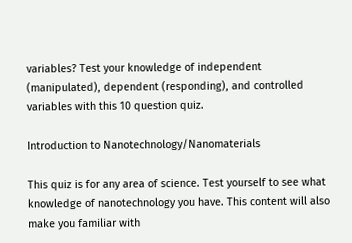variables? Test your knowledge of independent (manipulated), dependent (responding), and controlled variables with this 10 question quiz.

Introduction to Nanotechnology/Nanomaterials

This quiz is for any area of science. Test yourself to see what knowledge of nanotechnology you have. This content will also make you familiar with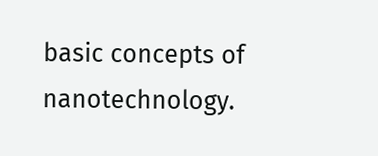basic concepts of nanotechnology.